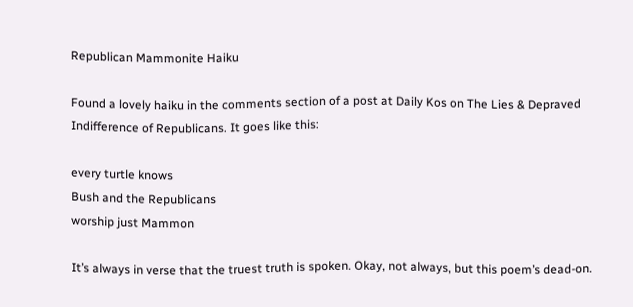Republican Mammonite Haiku

Found a lovely haiku in the comments section of a post at Daily Kos on The Lies & Depraved Indifference of Republicans. It goes like this:

every turtle knows
Bush and the Republicans
worship just Mammon

It’s always in verse that the truest truth is spoken. Okay, not always, but this poem’s dead-on.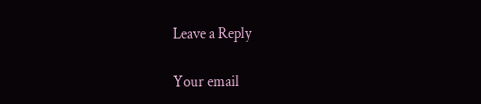Leave a Reply

Your email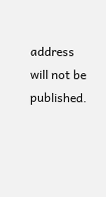address will not be published.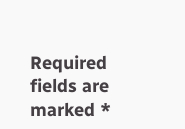Required fields are marked *